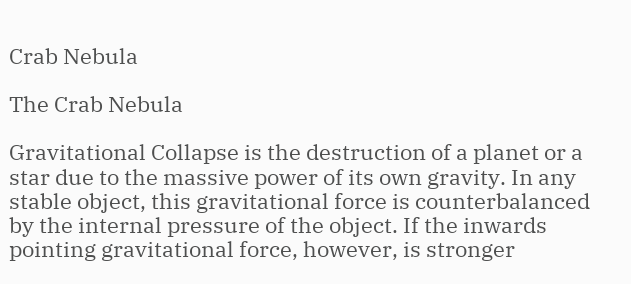Crab Nebula

The Crab Nebula

Gravitational Collapse is the destruction of a planet or a star due to the massive power of its own gravity. In any stable object, this gravitational force is counterbalanced by the internal pressure of the object. If the inwards pointing gravitational force, however, is stronger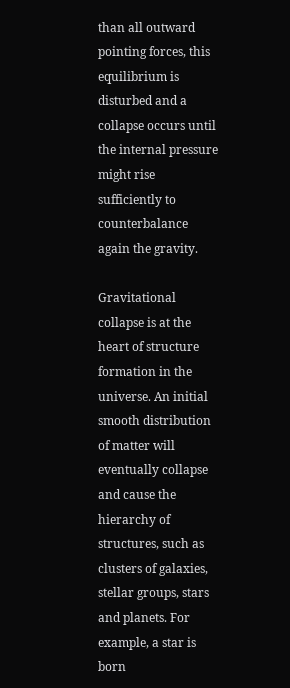than all outward pointing forces, this equilibrium is disturbed and a collapse occurs until the internal pressure might rise sufficiently to counterbalance again the gravity.

Gravitational collapse is at the heart of structure formation in the universe. An initial smooth distribution of matter will eventually collapse and cause the hierarchy of structures, such as clusters of galaxies, stellar groups, stars and planets. For example, a star is born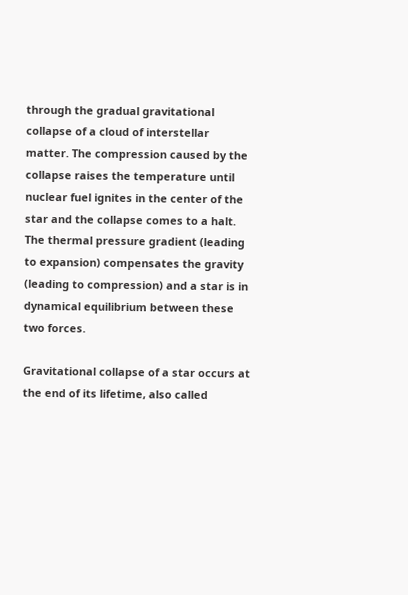through the gradual gravitational collapse of a cloud of interstellar matter. The compression caused by the collapse raises the temperature until nuclear fuel ignites in the center of the star and the collapse comes to a halt. The thermal pressure gradient (leading to expansion) compensates the gravity (leading to compression) and a star is in dynamical equilibrium between these two forces.

Gravitational collapse of a star occurs at the end of its lifetime, also called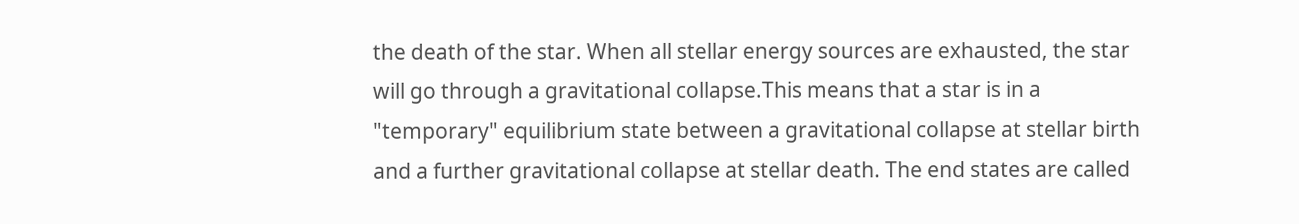the death of the star. When all stellar energy sources are exhausted, the star will go through a gravitational collapse.This means that a star is in a "temporary" equilibrium state between a gravitational collapse at stellar birth and a further gravitational collapse at stellar death. The end states are called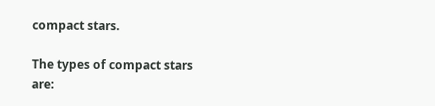compact stars.

The types of compact stars are: